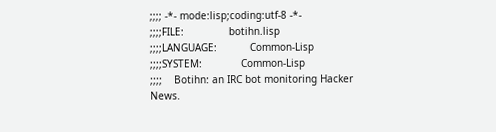;;;; -*- mode:lisp;coding:utf-8 -*-
;;;;FILE:               botihn.lisp
;;;;LANGUAGE:           Common-Lisp
;;;;SYSTEM:             Common-Lisp
;;;;    Botihn: an IRC bot monitoring Hacker News.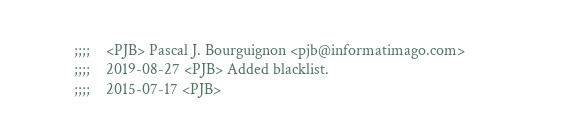;;;;    <PJB> Pascal J. Bourguignon <pjb@informatimago.com>
;;;;    2019-08-27 <PJB> Added blacklist.
;;;;    2015-07-17 <PJB>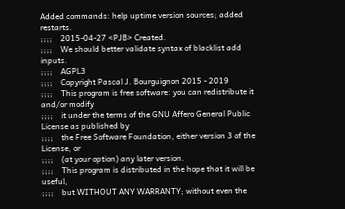Added commands: help uptime version sources; added restarts.
;;;;    2015-04-27 <PJB> Created.
;;;;    We should better validate syntax of blacklist add inputs.
;;;;    AGPL3
;;;;    Copyright Pascal J. Bourguignon 2015 - 2019
;;;;    This program is free software: you can redistribute it and/or modify
;;;;    it under the terms of the GNU Affero General Public License as published by
;;;;    the Free Software Foundation, either version 3 of the License, or
;;;;    (at your option) any later version.
;;;;    This program is distributed in the hope that it will be useful,
;;;;    but WITHOUT ANY WARRANTY; without even the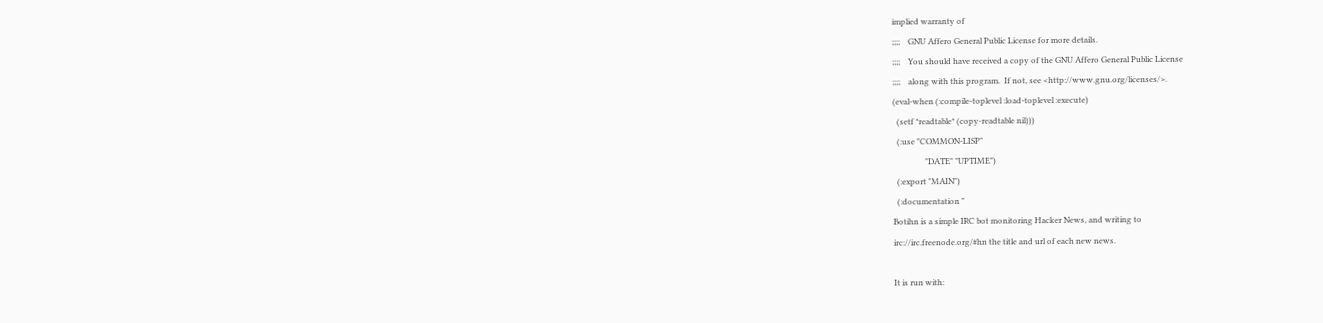implied warranty of
;;;;    GNU Affero General Public License for more details.
;;;;    You should have received a copy of the GNU Affero General Public License
;;;;    along with this program.  If not, see <http://www.gnu.org/licenses/>.
(eval-when (:compile-toplevel :load-toplevel :execute)
  (setf *readtable* (copy-readtable nil)))
  (:use "COMMON-LISP"
                "DATE" "UPTIME")
  (:export "MAIN")
  (:documentation "
Botihn is a simple IRC bot monitoring Hacker News, and writing to
irc://irc.freenode.org/#hn the title and url of each new news.

It is run with: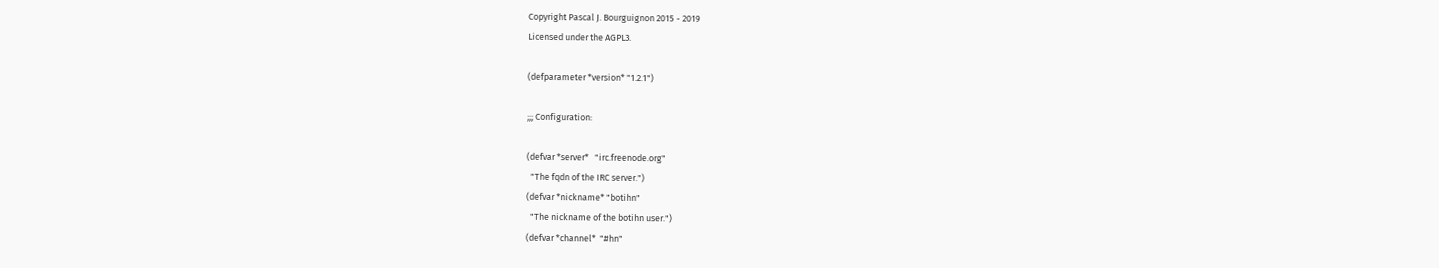Copyright Pascal J. Bourguignon 2015 - 2019
Licensed under the AGPL3.

(defparameter *version* "1.2.1")

;;; Configuration:

(defvar *server*   "irc.freenode.org"
  "The fqdn of the IRC server.")
(defvar *nickname* "botihn"
  "The nickname of the botihn user.")
(defvar *channel*  "#hn"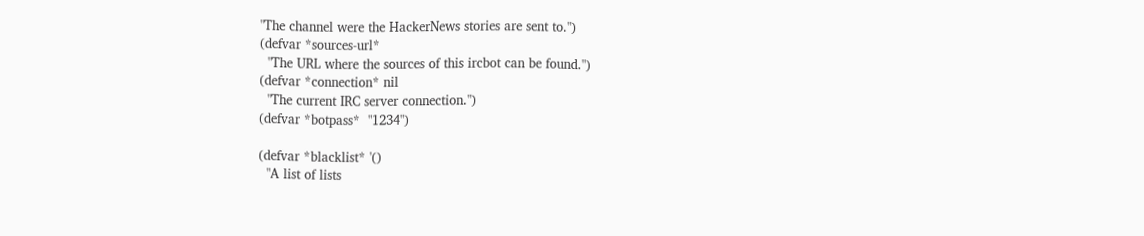"The channel were the HackerNews stories are sent to.")
(defvar *sources-url*
  "The URL where the sources of this ircbot can be found.")
(defvar *connection* nil
  "The current IRC server connection.")
(defvar *botpass*  "1234")

(defvar *blacklist* '()
  "A list of lists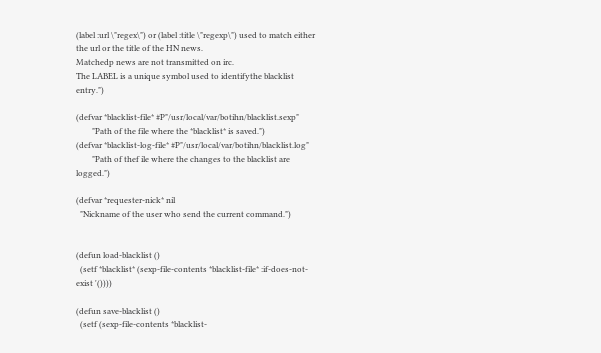(label :url \"regex\") or (label :title \"regexp\") used to match either the url or the title of the HN news.
Matchedp news are not transmitted on irc.
The LABEL is a unique symbol used to identifythe blacklist entry.")

(defvar *blacklist-file* #P"/usr/local/var/botihn/blacklist.sexp"
        "Path of the file where the *blacklist* is saved.")
(defvar *blacklist-log-file* #P"/usr/local/var/botihn/blacklist.log"
        "Path of thef ile where the changes to the blacklist are logged.")

(defvar *requester-nick* nil
  "Nickname of the user who send the current command.")


(defun load-blacklist ()
  (setf *blacklist* (sexp-file-contents *blacklist-file* :if-does-not-exist '())))

(defun save-blacklist ()
  (setf (sexp-file-contents *blacklist-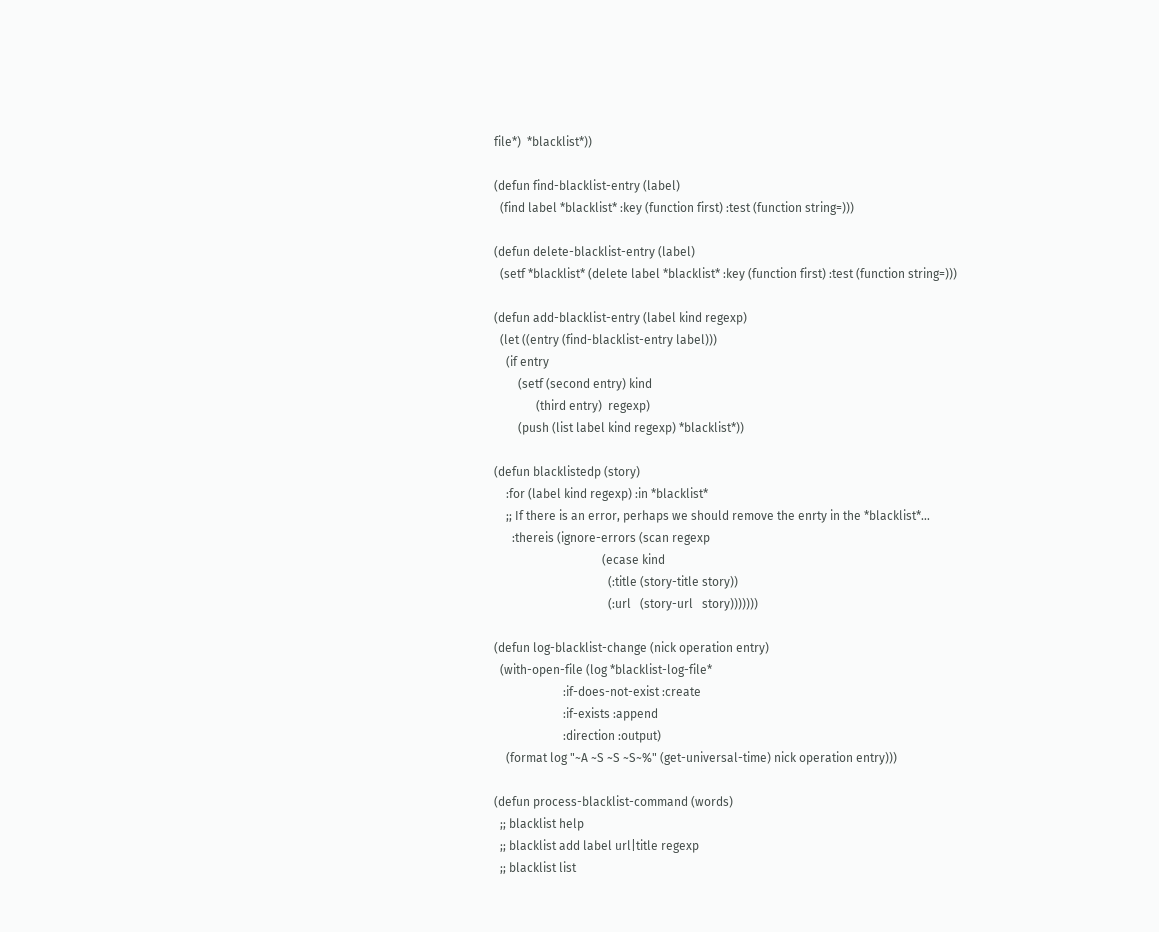file*)  *blacklist*))

(defun find-blacklist-entry (label)
  (find label *blacklist* :key (function first) :test (function string=)))

(defun delete-blacklist-entry (label)
  (setf *blacklist* (delete label *blacklist* :key (function first) :test (function string=)))

(defun add-blacklist-entry (label kind regexp)
  (let ((entry (find-blacklist-entry label)))
    (if entry
        (setf (second entry) kind
              (third entry)  regexp)
        (push (list label kind regexp) *blacklist*))

(defun blacklistedp (story)
    :for (label kind regexp) :in *blacklist*
    ;; If there is an error, perhaps we should remove the enrty in the *blacklist*…
      :thereis (ignore-errors (scan regexp
                                    (ecase kind
                                      (:title (story-title story))
                                      (:url   (story-url   story)))))))

(defun log-blacklist-change (nick operation entry)
  (with-open-file (log *blacklist-log-file*
                       :if-does-not-exist :create
                       :if-exists :append
                       :direction :output)
    (format log "~A ~S ~S ~S~%" (get-universal-time) nick operation entry)))

(defun process-blacklist-command (words)
  ;; blacklist help
  ;; blacklist add label url|title regexp
  ;; blacklist list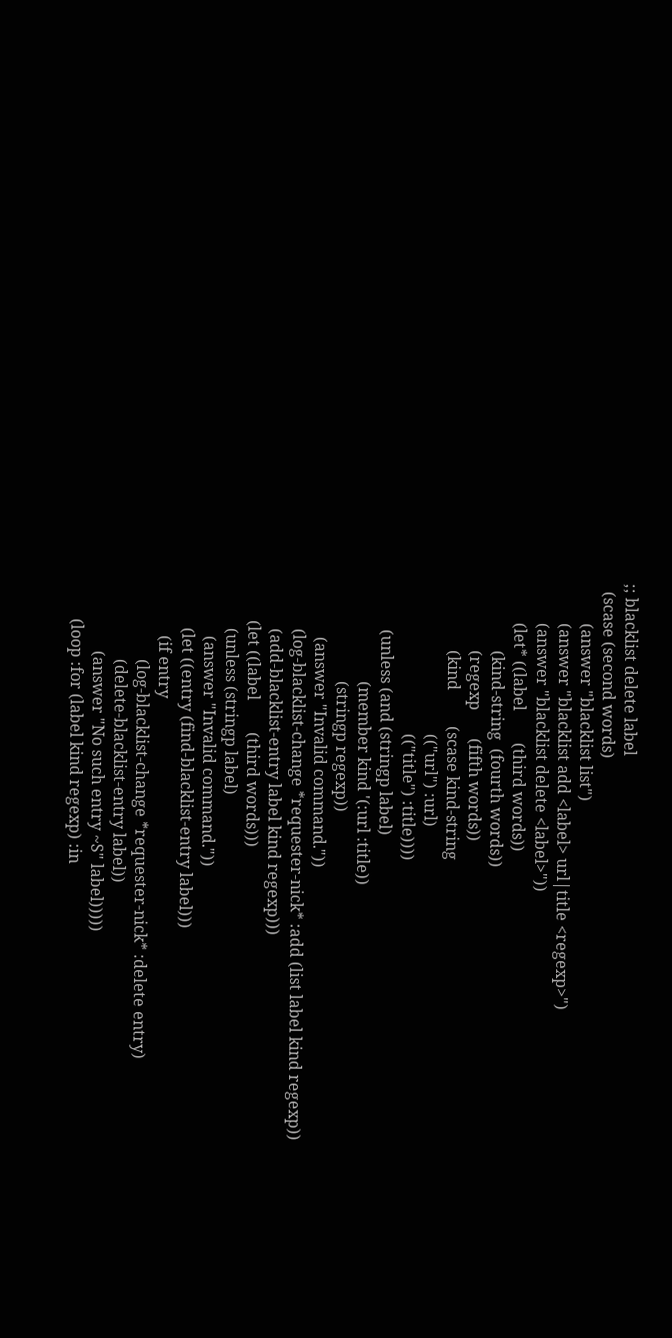;; blacklist delete label
  (scase (second words)
          (answer "blacklist list")
          (answer "blacklist add <label> url|title <regexp>")
          (answer "blacklist delete <label>"))
          (let* ((label        (third words))
                 (kind-string  (fourth words))
                 (regexp       (fifth words))
                 (kind         (scase kind-string
                                      (("url") :url)
                                      (("title") :title))))
            (unless (and (stringp label)
                         (member kind '(:url :title))
                         (stringp regexp))
              (answer "Invalid command."))
            (log-blacklist-change *requester-nick* :add (list label kind regexp))
            (add-blacklist-entry label kind regexp)))
          (let ((label        (third words)))
            (unless (stringp label)
              (answer "Invalid command."))
            (let ((entry (find-blacklist-entry label)))
              (if entry
                    (log-blacklist-change *requester-nick* :delete entry)
                    (delete-blacklist-entry label))
                  (answer "No such entry ~S" label)))))
          (loop :for (label kind regexp) :in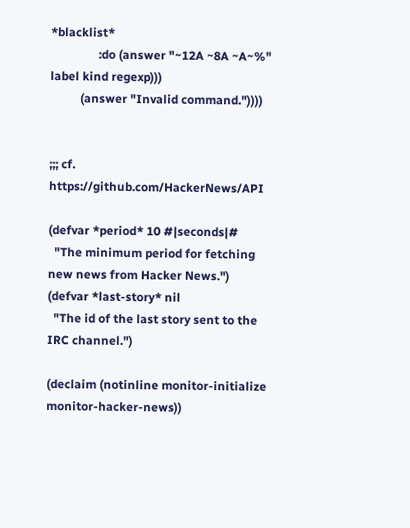*blacklist*
                :do (answer "~12A ~8A ~A~%" label kind regexp)))
          (answer "Invalid command."))))


;;; cf. https://github.com/HackerNews/API

(defvar *period* 10 #|seconds|#
  "The minimum period for fetching new news from Hacker News.")
(defvar *last-story* nil
  "The id of the last story sent to the IRC channel.")

(declaim (notinline monitor-initialize monitor-hacker-news))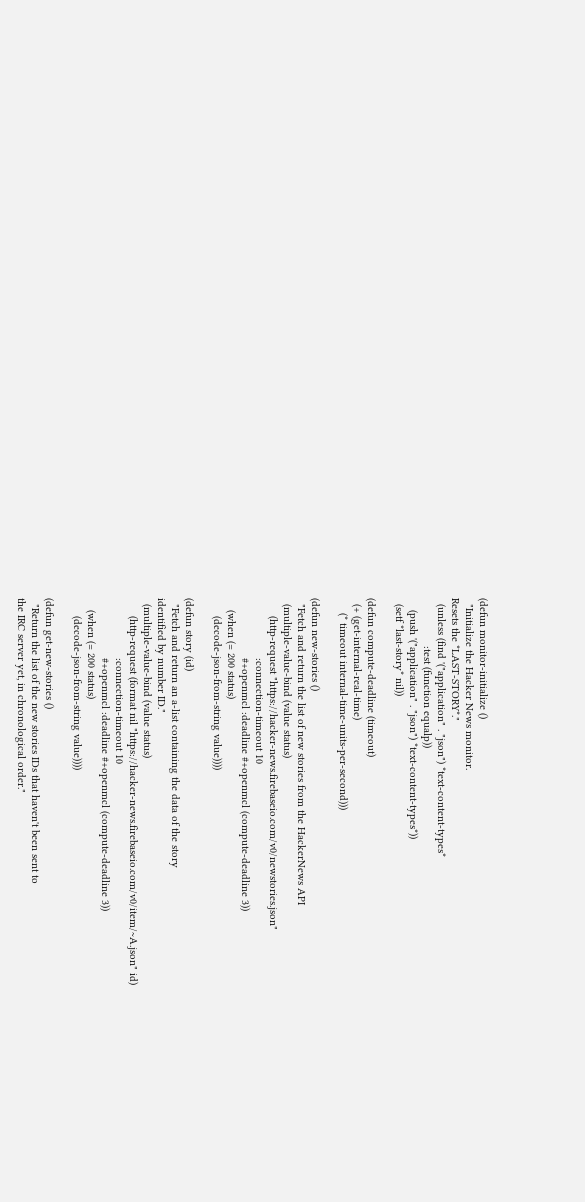(defun monitor-initialize ()
  "Initialize the Hacker News monitor.
Resets the *LAST-STORY*."
  (unless (find '("application" . "json") *text-content-types*
                :test (function equalp))
    (push '("application" . "json") *text-content-types*))
  (setf *last-story* nil))

(defun compute-deadline (timeout)
  (+ (get-internal-real-time)
     (* timeout internal-time-units-per-second)))

(defun new-stories ()
  "Fetch and return the list of new stories from the HackerNews API
  (multiple-value-bind (value status)
      (http-request "https://hacker-news.firebaseio.com/v0/newstories.json"
                    :connection-timeout 10
                    #+openmcl :deadline #+openmcl (compute-deadline 3))
    (when (= 200 status)
      (decode-json-from-string value))))

(defun story (id)
  "Fetch and return an a-list containing the data of the story
identified by number ID."
  (multiple-value-bind (value status)
      (http-request (format nil "https://hacker-news.firebaseio.com/v0/item/~A.json" id)
                    :connection-timeout 10
                    #+openmcl :deadline #+openmcl (compute-deadline 3))
    (when (= 200 status)
      (decode-json-from-string value))))

(defun get-new-stories ()
  "Return the list of the new stories IDs that haven't been sent to
the IRC server yet, in chronological order."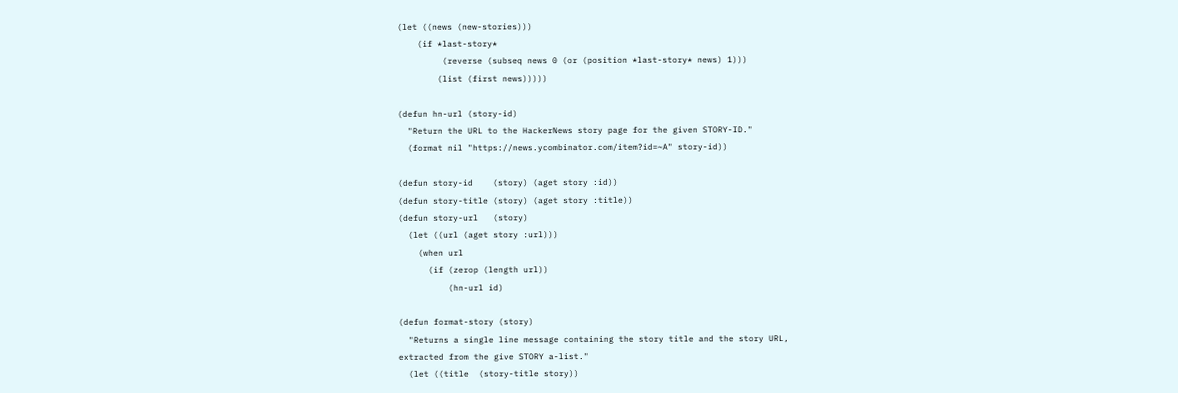(let ((news (new-stories)))
    (if *last-story*
         (reverse (subseq news 0 (or (position *last-story* news) 1)))
        (list (first news)))))

(defun hn-url (story-id)
  "Return the URL to the HackerNews story page for the given STORY-ID."
  (format nil "https://news.ycombinator.com/item?id=~A" story-id))

(defun story-id    (story) (aget story :id))
(defun story-title (story) (aget story :title))
(defun story-url   (story)
  (let ((url (aget story :url)))
    (when url
      (if (zerop (length url))
          (hn-url id)

(defun format-story (story)
  "Returns a single line message containing the story title and the story URL,
extracted from the give STORY a-list."
  (let ((title  (story-title story))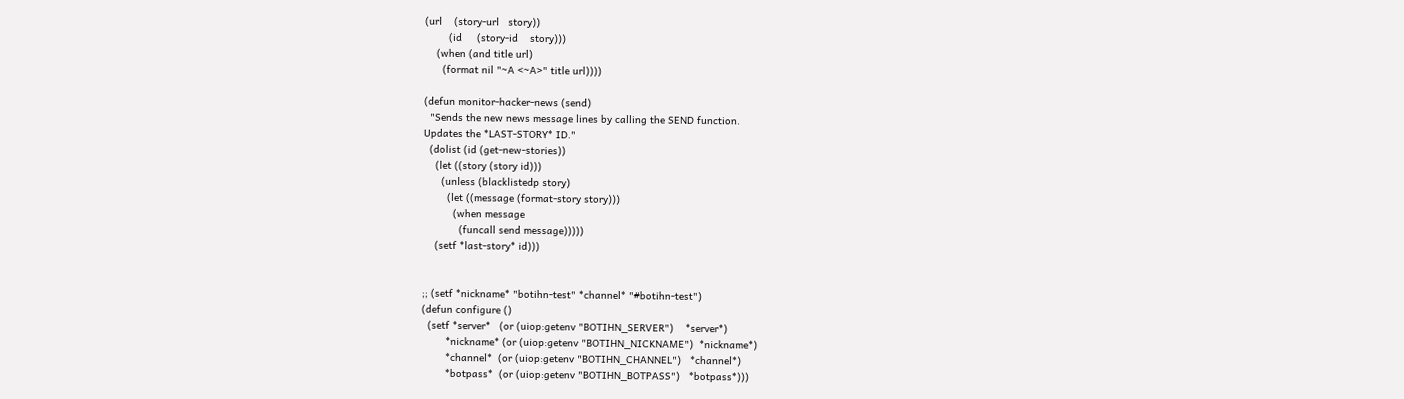(url    (story-url   story))
        (id     (story-id    story)))
    (when (and title url)
      (format nil "~A <~A>" title url))))

(defun monitor-hacker-news (send)
  "Sends the new news message lines by calling the SEND function.
Updates the *LAST-STORY* ID."
  (dolist (id (get-new-stories))
    (let ((story (story id)))
      (unless (blacklistedp story)
        (let ((message (format-story story)))
          (when message
            (funcall send message)))))
    (setf *last-story* id)))


;; (setf *nickname* "botihn-test" *channel* "#botihn-test")
(defun configure ()
  (setf *server*   (or (uiop:getenv "BOTIHN_SERVER")    *server*)
        *nickname* (or (uiop:getenv "BOTIHN_NICKNAME")  *nickname*)
        *channel*  (or (uiop:getenv "BOTIHN_CHANNEL")   *channel*)
        *botpass*  (or (uiop:getenv "BOTIHN_BOTPASS")   *botpass*)))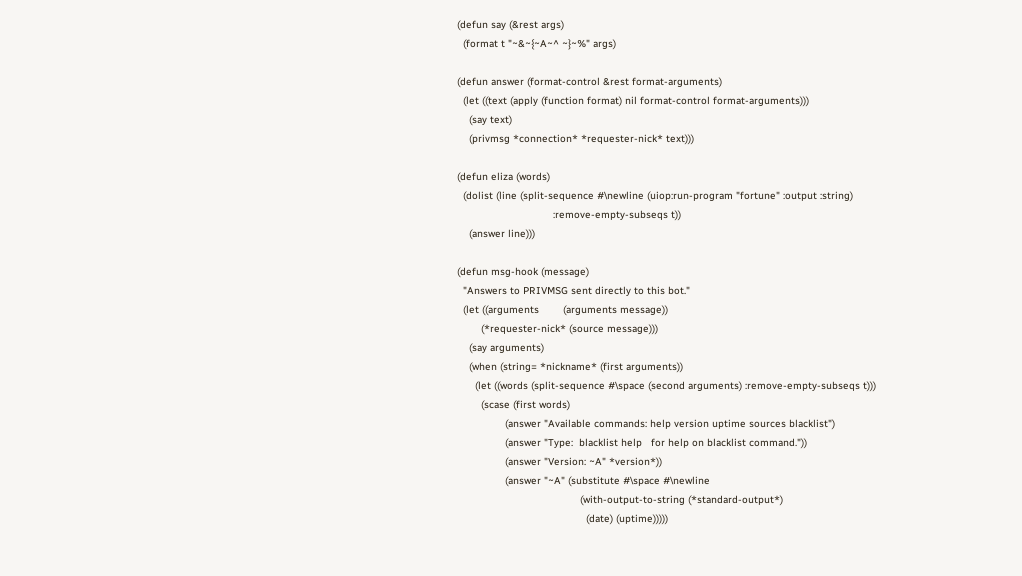(defun say (&rest args)
  (format t "~&~{~A~^ ~}~%" args)

(defun answer (format-control &rest format-arguments)
  (let ((text (apply (function format) nil format-control format-arguments)))
    (say text)
    (privmsg *connection* *requester-nick* text)))

(defun eliza (words)
  (dolist (line (split-sequence #\newline (uiop:run-program "fortune" :output :string)
                                :remove-empty-subseqs t))
    (answer line)))

(defun msg-hook (message)
  "Answers to PRIVMSG sent directly to this bot."
  (let ((arguments        (arguments message))
        (*requester-nick* (source message)))
    (say arguments)
    (when (string= *nickname* (first arguments))
      (let ((words (split-sequence #\space (second arguments) :remove-empty-subseqs t)))
        (scase (first words)
                (answer "Available commands: help version uptime sources blacklist")
                (answer "Type:  blacklist help   for help on blacklist command."))
                (answer "Version: ~A" *version*))
                (answer "~A" (substitute #\space #\newline
                                         (with-output-to-string (*standard-output*)
                                           (date) (uptime)))))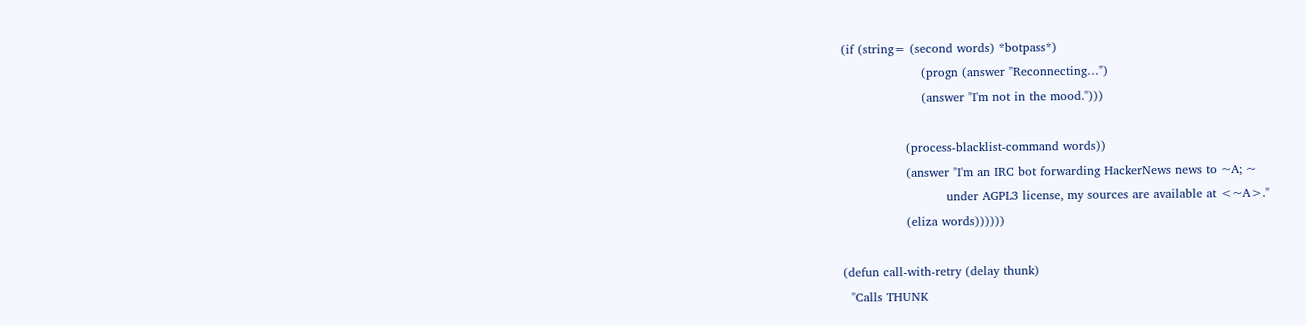(if (string= (second words) *botpass*)
                    (progn (answer "Reconnecting…")
                    (answer "I'm not in the mood.")))

                (process-blacklist-command words))
                (answer "I'm an IRC bot forwarding HackerNews news to ~A; ~
                          under AGPL3 license, my sources are available at <~A>."
                (eliza words))))))

(defun call-with-retry (delay thunk)
  "Calls THUNK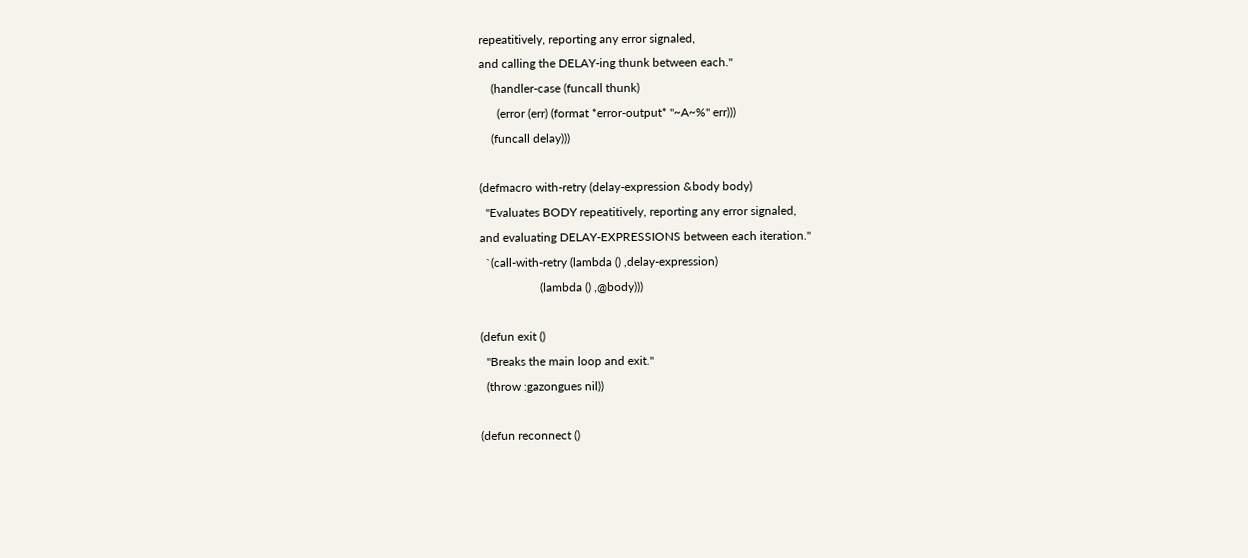repeatitively, reporting any error signaled,
and calling the DELAY-ing thunk between each."
    (handler-case (funcall thunk)
      (error (err) (format *error-output* "~A~%" err)))
    (funcall delay)))

(defmacro with-retry (delay-expression &body body)
  "Evaluates BODY repeatitively, reporting any error signaled,
and evaluating DELAY-EXPRESSIONS between each iteration."
  `(call-with-retry (lambda () ,delay-expression)
                    (lambda () ,@body)))

(defun exit ()
  "Breaks the main loop and exit."
  (throw :gazongues nil))

(defun reconnect ()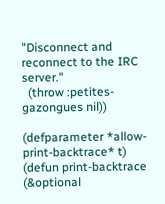"Disconnect and reconnect to the IRC server."
  (throw :petites-gazongues nil))

(defparameter *allow-print-backtrace* t)
(defun print-backtrace (&optional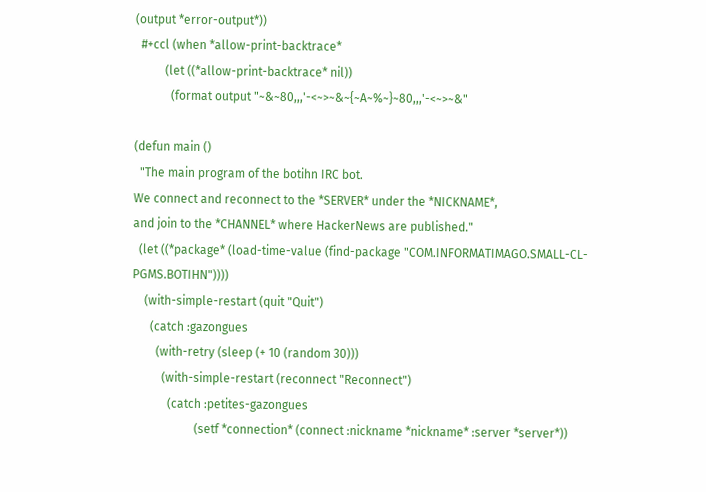(output *error-output*))
  #+ccl (when *allow-print-backtrace*
          (let ((*allow-print-backtrace* nil))
            (format output "~&~80,,,'-<~>~&~{~A~%~}~80,,,'-<~>~&"

(defun main ()
  "The main program of the botihn IRC bot.
We connect and reconnect to the *SERVER* under the *NICKNAME*,
and join to the *CHANNEL* where HackerNews are published."
  (let ((*package* (load-time-value (find-package "COM.INFORMATIMAGO.SMALL-CL-PGMS.BOTIHN"))))
    (with-simple-restart (quit "Quit")
      (catch :gazongues
        (with-retry (sleep (+ 10 (random 30)))
          (with-simple-restart (reconnect "Reconnect")
            (catch :petites-gazongues
                     (setf *connection* (connect :nickname *nickname* :server *server*))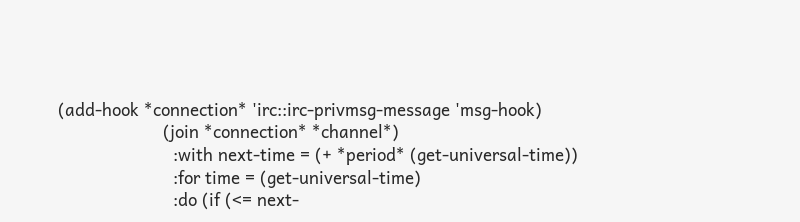(add-hook *connection* 'irc::irc-privmsg-message 'msg-hook)
                     (join *connection* *channel*)
                       :with next-time = (+ *period* (get-universal-time))
                       :for time = (get-universal-time)
                       :do (if (<= next-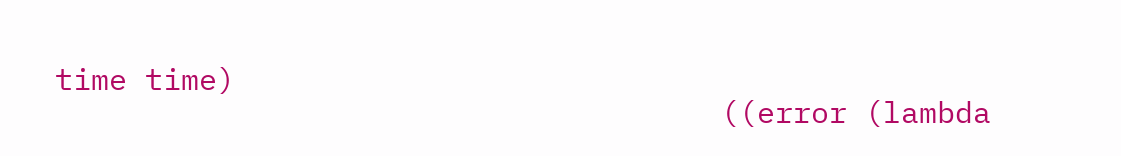time time)
                                     ((error (lambda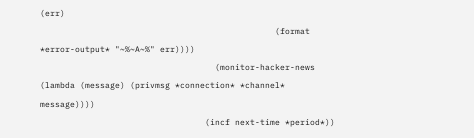(err)
                                               (format *error-output* "~%~A~%" err))))
                                   (monitor-hacker-news (lambda (message) (privmsg *connection* *channel* message))))
                                 (incf next-time *period*))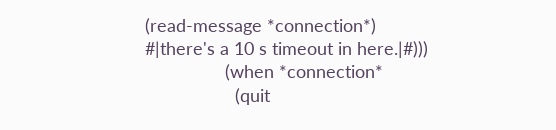(read-message *connection*) #|there's a 10 s timeout in here.|#)))
                (when *connection*
                  (quit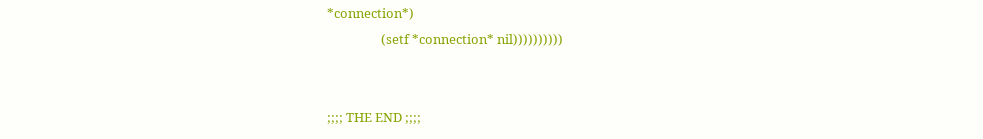*connection*)
                  (setf *connection* nil))))))))))


;;;; THE END ;;;;